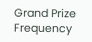Grand Prize Frequency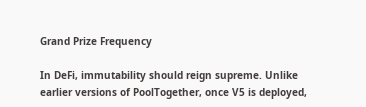Grand Prize Frequency

In DeFi, immutability should reign supreme. Unlike earlier versions of PoolTogether, once V5 is deployed,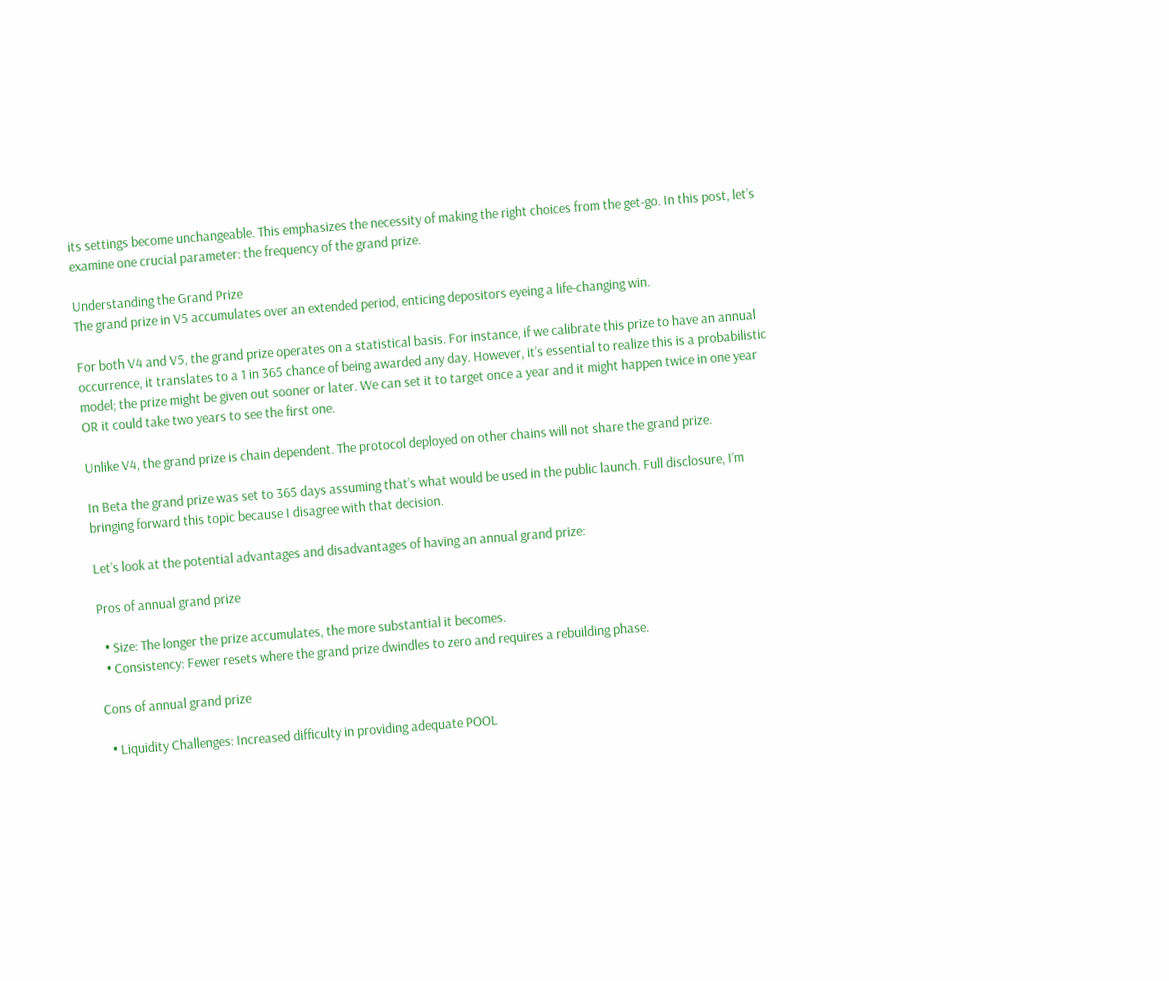its settings become unchangeable. This emphasizes the necessity of making the right choices from the get-go. In this post, let’s examine one crucial parameter: the frequency of the grand prize.

Understanding the Grand Prize
The grand prize in V5 accumulates over an extended period, enticing depositors eyeing a life-changing win.

For both V4 and V5, the grand prize operates on a statistical basis. For instance, if we calibrate this prize to have an annual occurrence, it translates to a 1 in 365 chance of being awarded any day. However, it’s essential to realize this is a probabilistic model; the prize might be given out sooner or later. We can set it to target once a year and it might happen twice in one year OR it could take two years to see the first one.

Unlike V4, the grand prize is chain dependent. The protocol deployed on other chains will not share the grand prize.

In Beta the grand prize was set to 365 days assuming that’s what would be used in the public launch. Full disclosure, I’m bringing forward this topic because I disagree with that decision.

Let’s look at the potential advantages and disadvantages of having an annual grand prize:

Pros of annual grand prize

  • Size: The longer the prize accumulates, the more substantial it becomes.
  • Consistency: Fewer resets where the grand prize dwindles to zero and requires a rebuilding phase.

Cons of annual grand prize

  • Liquidity Challenges: Increased difficulty in providing adequate POOL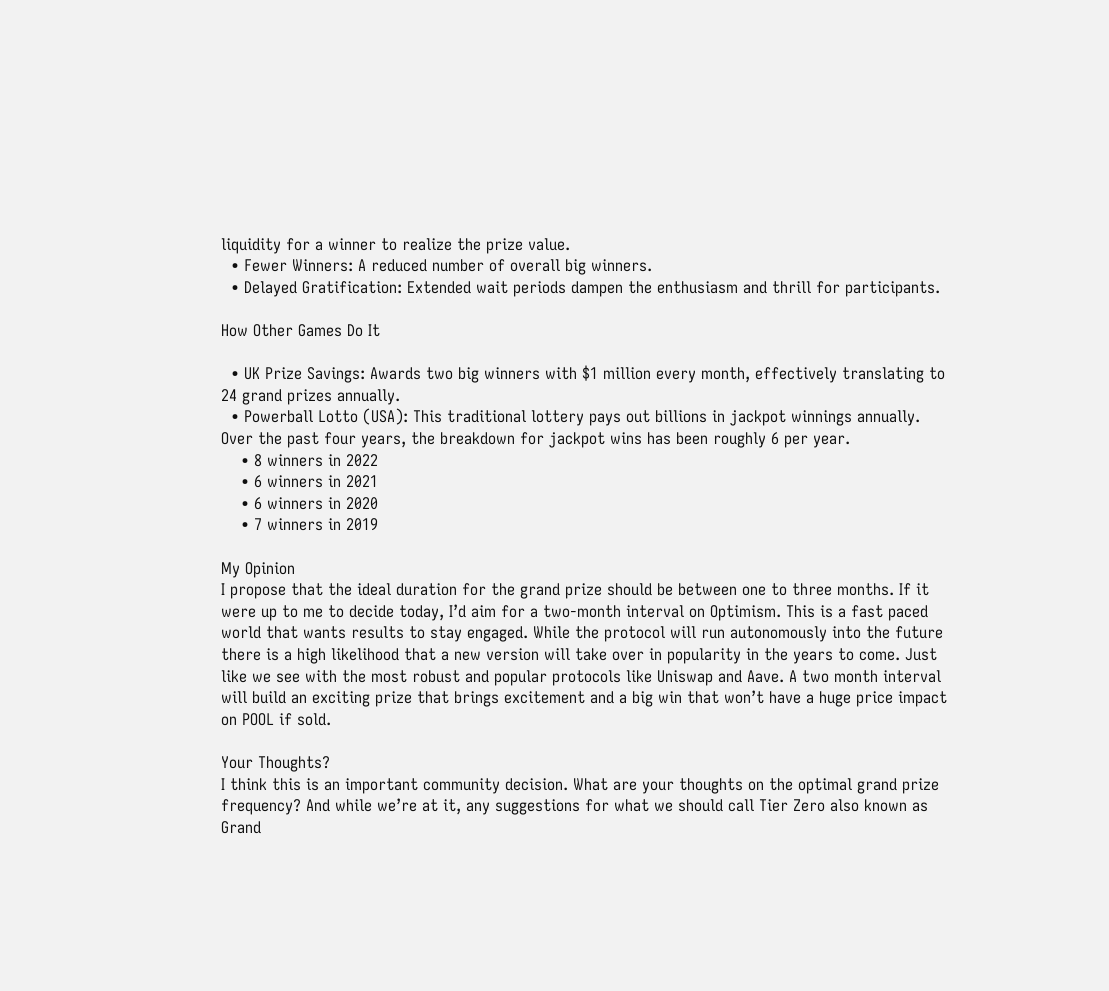liquidity for a winner to realize the prize value.
  • Fewer Winners: A reduced number of overall big winners.
  • Delayed Gratification: Extended wait periods dampen the enthusiasm and thrill for participants.

How Other Games Do It

  • UK Prize Savings: Awards two big winners with $1 million every month, effectively translating to 24 grand prizes annually.
  • Powerball Lotto (USA): This traditional lottery pays out billions in jackpot winnings annually. Over the past four years, the breakdown for jackpot wins has been roughly 6 per year.
    • 8 winners in 2022
    • 6 winners in 2021
    • 6 winners in 2020
    • 7 winners in 2019

My Opinion
I propose that the ideal duration for the grand prize should be between one to three months. If it were up to me to decide today, I’d aim for a two-month interval on Optimism. This is a fast paced world that wants results to stay engaged. While the protocol will run autonomously into the future there is a high likelihood that a new version will take over in popularity in the years to come. Just like we see with the most robust and popular protocols like Uniswap and Aave. A two month interval will build an exciting prize that brings excitement and a big win that won’t have a huge price impact on POOL if sold.

Your Thoughts?
I think this is an important community decision. What are your thoughts on the optimal grand prize frequency? And while we’re at it, any suggestions for what we should call Tier Zero also known as Grand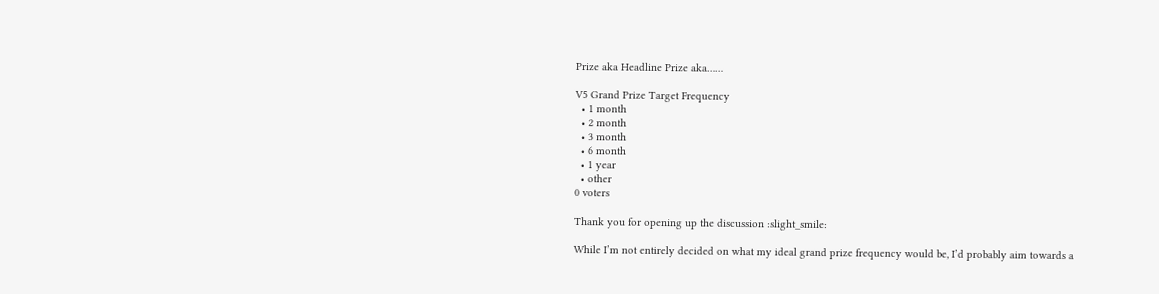Prize aka Headline Prize aka……

V5 Grand Prize Target Frequency
  • 1 month
  • 2 month
  • 3 month
  • 6 month
  • 1 year
  • other
0 voters

Thank you for opening up the discussion :slight_smile:

While I’m not entirely decided on what my ideal grand prize frequency would be, I’d probably aim towards a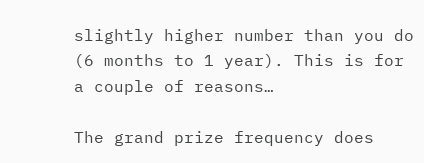slightly higher number than you do (6 months to 1 year). This is for a couple of reasons…

The grand prize frequency does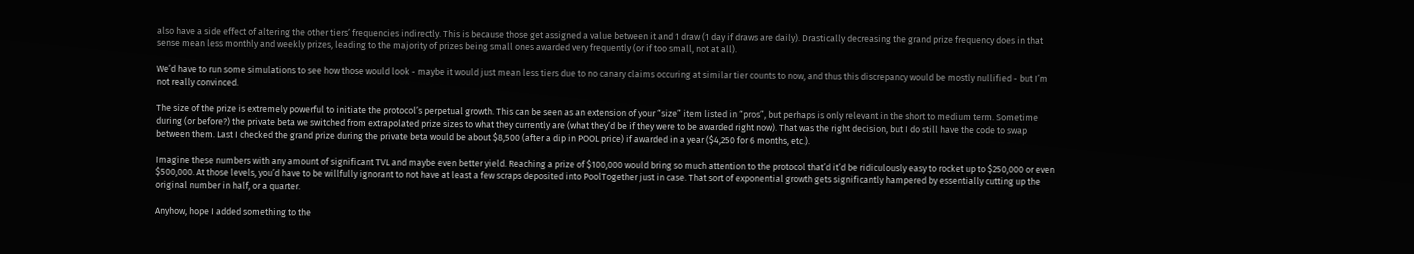also have a side effect of altering the other tiers’ frequencies indirectly. This is because those get assigned a value between it and 1 draw (1 day if draws are daily). Drastically decreasing the grand prize frequency does in that sense mean less monthly and weekly prizes, leading to the majority of prizes being small ones awarded very frequently (or if too small, not at all).

We’d have to run some simulations to see how those would look - maybe it would just mean less tiers due to no canary claims occuring at similar tier counts to now, and thus this discrepancy would be mostly nullified - but I’m not really convinced.

The size of the prize is extremely powerful to initiate the protocol’s perpetual growth. This can be seen as an extension of your “size” item listed in “pros”, but perhaps is only relevant in the short to medium term. Sometime during (or before?) the private beta we switched from extrapolated prize sizes to what they currently are (what they’d be if they were to be awarded right now). That was the right decision, but I do still have the code to swap between them. Last I checked the grand prize during the private beta would be about $8,500 (after a dip in POOL price) if awarded in a year ($4,250 for 6 months, etc.).

Imagine these numbers with any amount of significant TVL and maybe even better yield. Reaching a prize of $100,000 would bring so much attention to the protocol that’d it’d be ridiculously easy to rocket up to $250,000 or even $500,000. At those levels, you’d have to be willfully ignorant to not have at least a few scraps deposited into PoolTogether just in case. That sort of exponential growth gets significantly hampered by essentially cutting up the original number in half, or a quarter.

Anyhow, hope I added something to the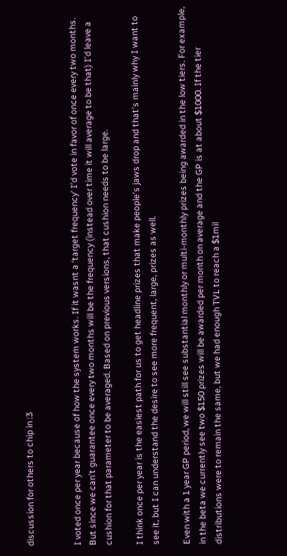discussion for others to chip in :3


I voted once per year because of how the system works. If it wasnt a ‘target frequency’ I’d vote in favor of once every two months. But since we can’t guarantee once every two months will be the frequency (instead over time it will average to be that) I’d leave a cushion for that parameter to be averaged. Based on previous versions, that cushion needs to be large.

I think once per year is the easiest path for us to get headline prizes that make people’s jaws drop and that’s mainly why I want to see it, but I can understand the desire to see more frequent, large, prizes as well.

Even with a 1 year GP period, we will still see substantial monthly or multi-monthly prizes being awarded in the low tiers. For example, in the beta we currently see two $150 prizes will be awarded per month on average and the GP is at about $1000. If the tier distributions were to remain the same, but we had enough TVL to reach a $1mil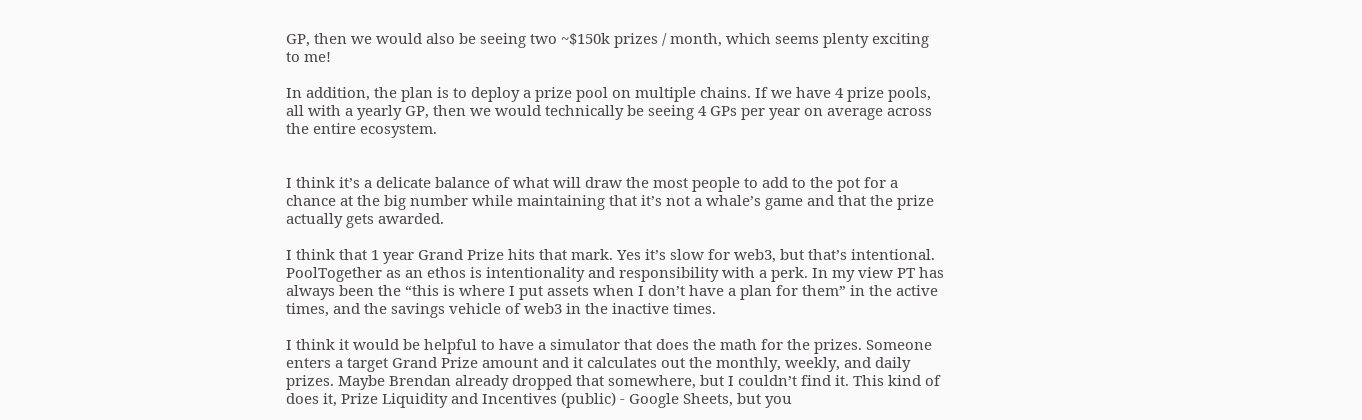GP, then we would also be seeing two ~$150k prizes / month, which seems plenty exciting to me!

In addition, the plan is to deploy a prize pool on multiple chains. If we have 4 prize pools, all with a yearly GP, then we would technically be seeing 4 GPs per year on average across the entire ecosystem.


I think it’s a delicate balance of what will draw the most people to add to the pot for a chance at the big number while maintaining that it’s not a whale’s game and that the prize actually gets awarded.

I think that 1 year Grand Prize hits that mark. Yes it’s slow for web3, but that’s intentional. PoolTogether as an ethos is intentionality and responsibility with a perk. In my view PT has always been the “this is where I put assets when I don’t have a plan for them” in the active times, and the savings vehicle of web3 in the inactive times.

I think it would be helpful to have a simulator that does the math for the prizes. Someone enters a target Grand Prize amount and it calculates out the monthly, weekly, and daily prizes. Maybe Brendan already dropped that somewhere, but I couldn’t find it. This kind of does it, Prize Liquidity and Incentives (public) - Google Sheets, but you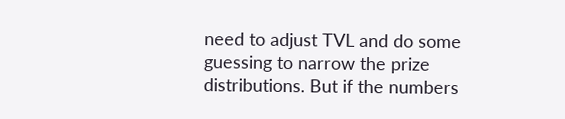need to adjust TVL and do some guessing to narrow the prize distributions. But if the numbers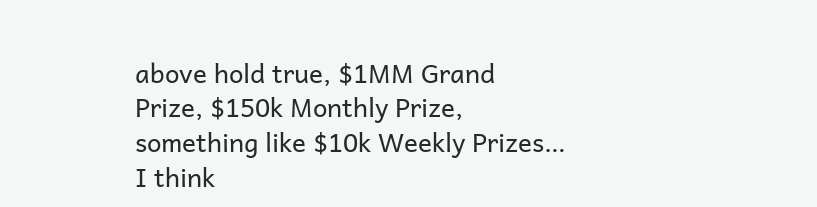above hold true, $1MM Grand Prize, $150k Monthly Prize, something like $10k Weekly Prizes… I think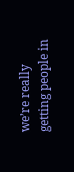we’re really getting people in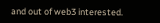and out of web3 interested.